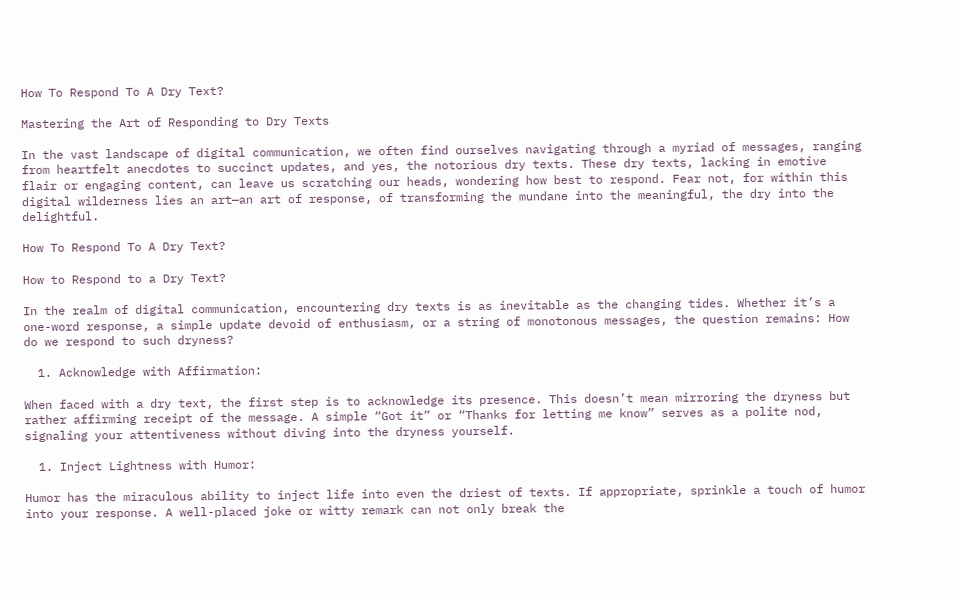How To Respond To A Dry Text?

Mastering the Art of Responding to Dry Texts

In the vast landscape of digital communication, we often find ourselves navigating through a myriad of messages, ranging from heartfelt anecdotes to succinct updates, and yes, the notorious dry texts. These dry texts, lacking in emotive flair or engaging content, can leave us scratching our heads, wondering how best to respond. Fear not, for within this digital wilderness lies an art—an art of response, of transforming the mundane into the meaningful, the dry into the delightful.

How To Respond To A Dry Text?

How to Respond to a Dry Text?

In the realm of digital communication, encountering dry texts is as inevitable as the changing tides. Whether it’s a one-word response, a simple update devoid of enthusiasm, or a string of monotonous messages, the question remains: How do we respond to such dryness?

  1. Acknowledge with Affirmation:

When faced with a dry text, the first step is to acknowledge its presence. This doesn’t mean mirroring the dryness but rather affirming receipt of the message. A simple “Got it” or “Thanks for letting me know” serves as a polite nod, signaling your attentiveness without diving into the dryness yourself.

  1. Inject Lightness with Humor:

Humor has the miraculous ability to inject life into even the driest of texts. If appropriate, sprinkle a touch of humor into your response. A well-placed joke or witty remark can not only break the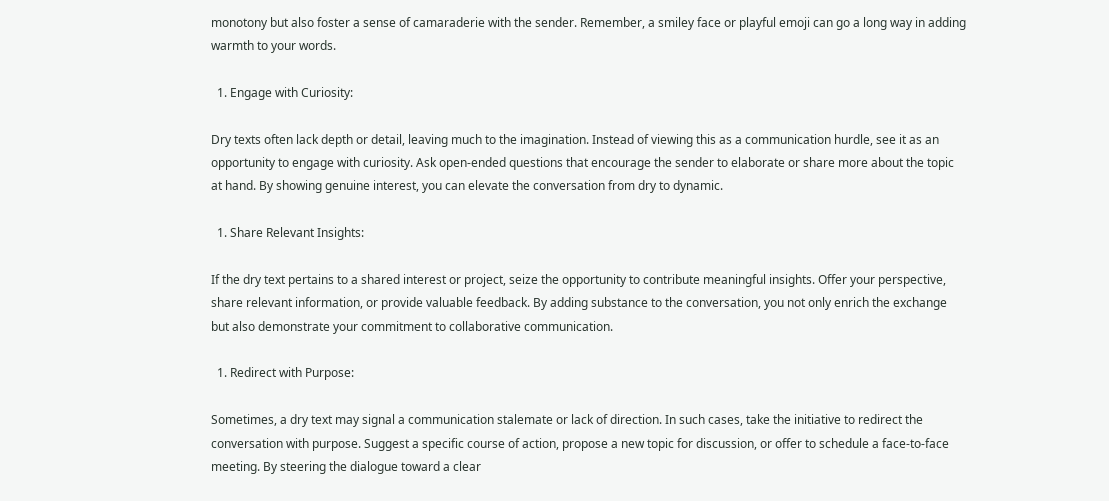monotony but also foster a sense of camaraderie with the sender. Remember, a smiley face or playful emoji can go a long way in adding warmth to your words.

  1. Engage with Curiosity:

Dry texts often lack depth or detail, leaving much to the imagination. Instead of viewing this as a communication hurdle, see it as an opportunity to engage with curiosity. Ask open-ended questions that encourage the sender to elaborate or share more about the topic at hand. By showing genuine interest, you can elevate the conversation from dry to dynamic.

  1. Share Relevant Insights:

If the dry text pertains to a shared interest or project, seize the opportunity to contribute meaningful insights. Offer your perspective, share relevant information, or provide valuable feedback. By adding substance to the conversation, you not only enrich the exchange but also demonstrate your commitment to collaborative communication.

  1. Redirect with Purpose:

Sometimes, a dry text may signal a communication stalemate or lack of direction. In such cases, take the initiative to redirect the conversation with purpose. Suggest a specific course of action, propose a new topic for discussion, or offer to schedule a face-to-face meeting. By steering the dialogue toward a clear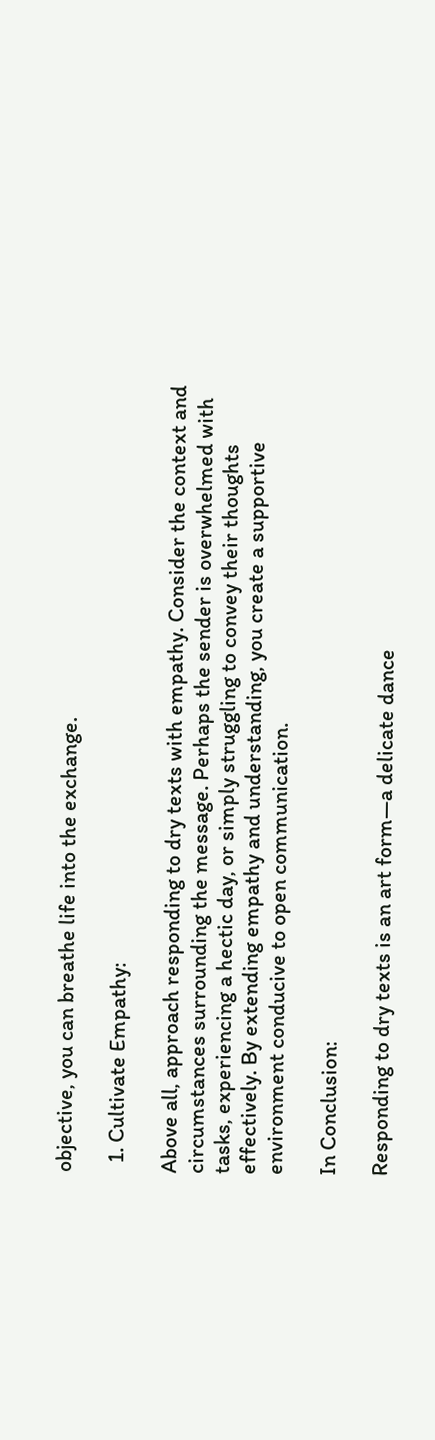objective, you can breathe life into the exchange.

  1. Cultivate Empathy:

Above all, approach responding to dry texts with empathy. Consider the context and circumstances surrounding the message. Perhaps the sender is overwhelmed with tasks, experiencing a hectic day, or simply struggling to convey their thoughts effectively. By extending empathy and understanding, you create a supportive environment conducive to open communication.

In Conclusion:

Responding to dry texts is an art form—a delicate dance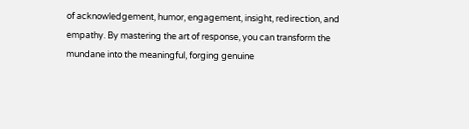of acknowledgement, humor, engagement, insight, redirection, and empathy. By mastering the art of response, you can transform the mundane into the meaningful, forging genuine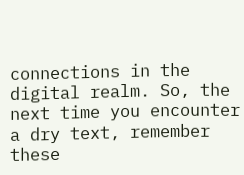connections in the digital realm. So, the next time you encounter a dry text, remember these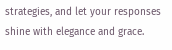strategies, and let your responses shine with elegance and grace.